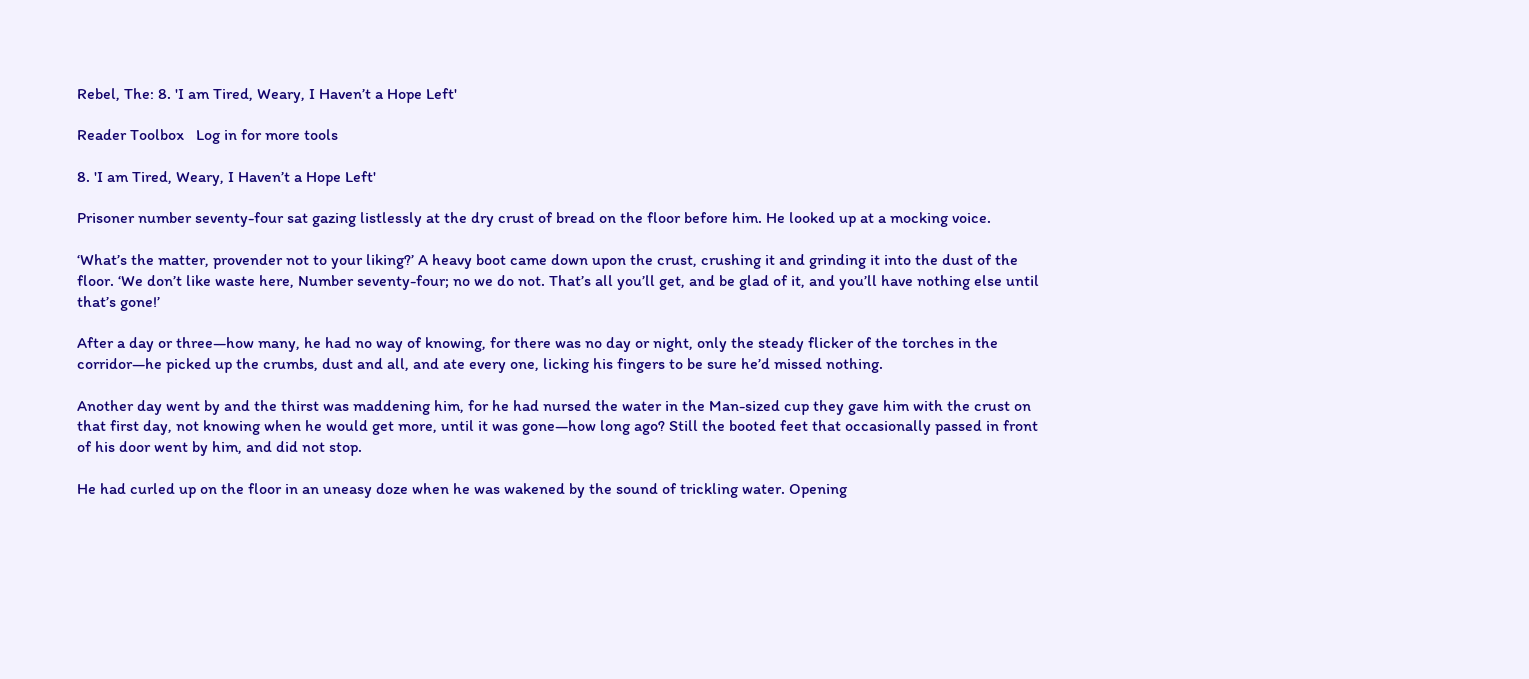Rebel, The: 8. 'I am Tired, Weary, I Haven’t a Hope Left'

Reader Toolbox   Log in for more tools

8. 'I am Tired, Weary, I Haven’t a Hope Left'

Prisoner number seventy-four sat gazing listlessly at the dry crust of bread on the floor before him. He looked up at a mocking voice.

‘What’s the matter, provender not to your liking?’ A heavy boot came down upon the crust, crushing it and grinding it into the dust of the floor. ‘We don’t like waste here, Number seventy-four; no we do not. That’s all you’ll get, and be glad of it, and you’ll have nothing else until that’s gone!’

After a day or three—how many, he had no way of knowing, for there was no day or night, only the steady flicker of the torches in the corridor—he picked up the crumbs, dust and all, and ate every one, licking his fingers to be sure he’d missed nothing.

Another day went by and the thirst was maddening him, for he had nursed the water in the Man-sized cup they gave him with the crust on that first day, not knowing when he would get more, until it was gone—how long ago? Still the booted feet that occasionally passed in front of his door went by him, and did not stop.

He had curled up on the floor in an uneasy doze when he was wakened by the sound of trickling water. Opening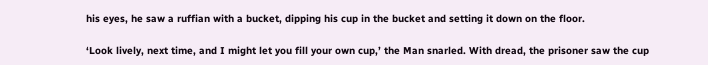his eyes, he saw a ruffian with a bucket, dipping his cup in the bucket and setting it down on the floor.

‘Look lively, next time, and I might let you fill your own cup,’ the Man snarled. With dread, the prisoner saw the cup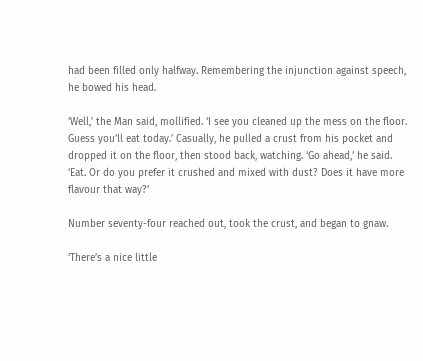had been filled only halfway. Remembering the injunction against speech, he bowed his head.

‘Well,’ the Man said, mollified. ‘I see you cleaned up the mess on the floor. Guess you’ll eat today.’ Casually, he pulled a crust from his pocket and dropped it on the floor, then stood back, watching. ‘Go ahead,’ he said. ‘Eat. Or do you prefer it crushed and mixed with dust? Does it have more flavour that way?’

Number seventy-four reached out, took the crust, and began to gnaw.

‘There’s a nice little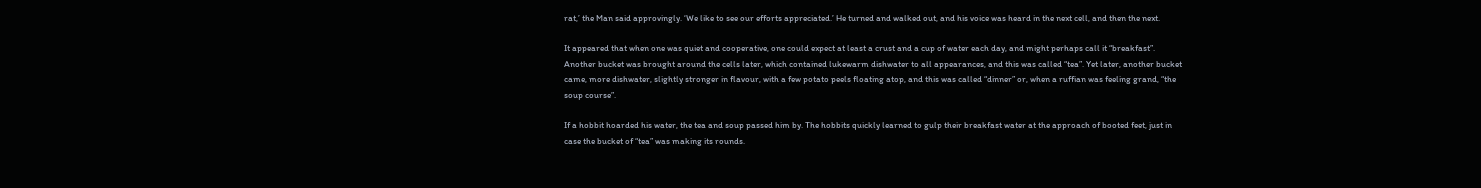rat,’ the Man said approvingly. ‘We like to see our efforts appreciated.’ He turned and walked out, and his voice was heard in the next cell, and then the next.

It appeared that when one was quiet and cooperative, one could expect at least a crust and a cup of water each day, and might perhaps call it “breakfast”. Another bucket was brought around the cells later, which contained lukewarm dishwater to all appearances, and this was called “tea”. Yet later, another bucket came, more dishwater, slightly stronger in flavour, with a few potato peels floating atop, and this was called “dinner” or, when a ruffian was feeling grand, “the soup course”.

If a hobbit hoarded his water, the tea and soup passed him by. The hobbits quickly learned to gulp their breakfast water at the approach of booted feet, just in case the bucket of “tea” was making its rounds.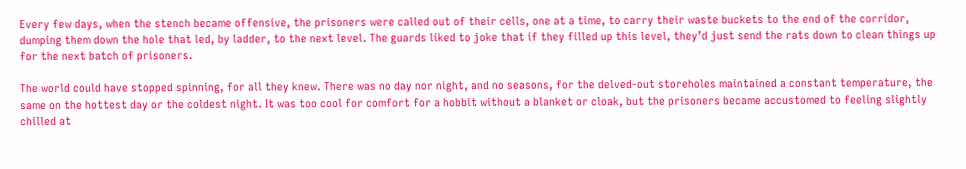Every few days, when the stench became offensive, the prisoners were called out of their cells, one at a time, to carry their waste buckets to the end of the corridor, dumping them down the hole that led, by ladder, to the next level. The guards liked to joke that if they filled up this level, they’d just send the rats down to clean things up for the next batch of prisoners.

The world could have stopped spinning, for all they knew. There was no day nor night, and no seasons, for the delved-out storeholes maintained a constant temperature, the same on the hottest day or the coldest night. It was too cool for comfort for a hobbit without a blanket or cloak, but the prisoners became accustomed to feeling slightly chilled at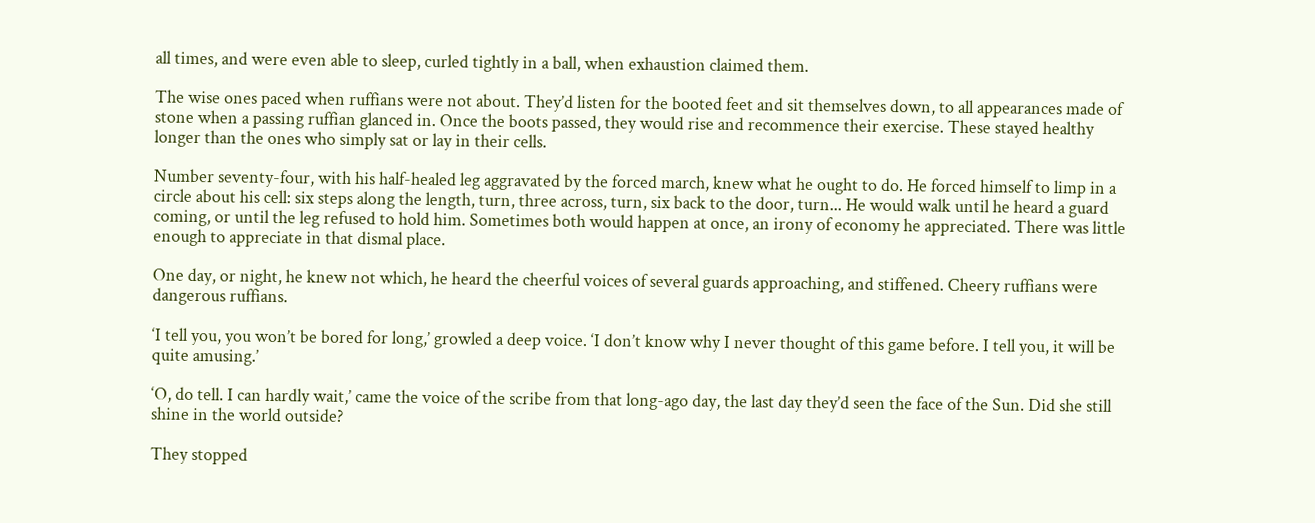all times, and were even able to sleep, curled tightly in a ball, when exhaustion claimed them.

The wise ones paced when ruffians were not about. They’d listen for the booted feet and sit themselves down, to all appearances made of stone when a passing ruffian glanced in. Once the boots passed, they would rise and recommence their exercise. These stayed healthy longer than the ones who simply sat or lay in their cells.

Number seventy-four, with his half-healed leg aggravated by the forced march, knew what he ought to do. He forced himself to limp in a circle about his cell: six steps along the length, turn, three across, turn, six back to the door, turn... He would walk until he heard a guard coming, or until the leg refused to hold him. Sometimes both would happen at once, an irony of economy he appreciated. There was little enough to appreciate in that dismal place.

One day, or night, he knew not which, he heard the cheerful voices of several guards approaching, and stiffened. Cheery ruffians were dangerous ruffians.

‘I tell you, you won’t be bored for long,’ growled a deep voice. ‘I don’t know why I never thought of this game before. I tell you, it will be quite amusing.’

‘O, do tell. I can hardly wait,’ came the voice of the scribe from that long-ago day, the last day they’d seen the face of the Sun. Did she still shine in the world outside?

They stopped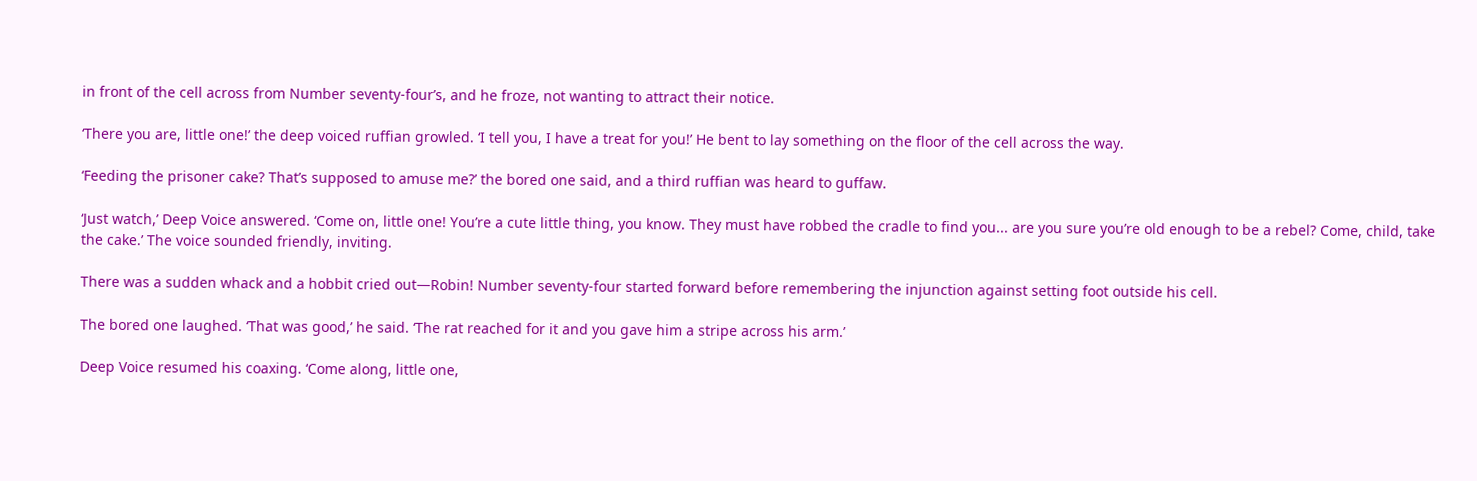in front of the cell across from Number seventy-four’s, and he froze, not wanting to attract their notice.

‘There you are, little one!’ the deep voiced ruffian growled. ‘I tell you, I have a treat for you!’ He bent to lay something on the floor of the cell across the way.

‘Feeding the prisoner cake? That’s supposed to amuse me?’ the bored one said, and a third ruffian was heard to guffaw.

‘Just watch,’ Deep Voice answered. ‘Come on, little one! You’re a cute little thing, you know. They must have robbed the cradle to find you... are you sure you’re old enough to be a rebel? Come, child, take the cake.’ The voice sounded friendly, inviting.

There was a sudden whack and a hobbit cried out—Robin! Number seventy-four started forward before remembering the injunction against setting foot outside his cell.

The bored one laughed. ‘That was good,’ he said. ‘The rat reached for it and you gave him a stripe across his arm.’

Deep Voice resumed his coaxing. ‘Come along, little one,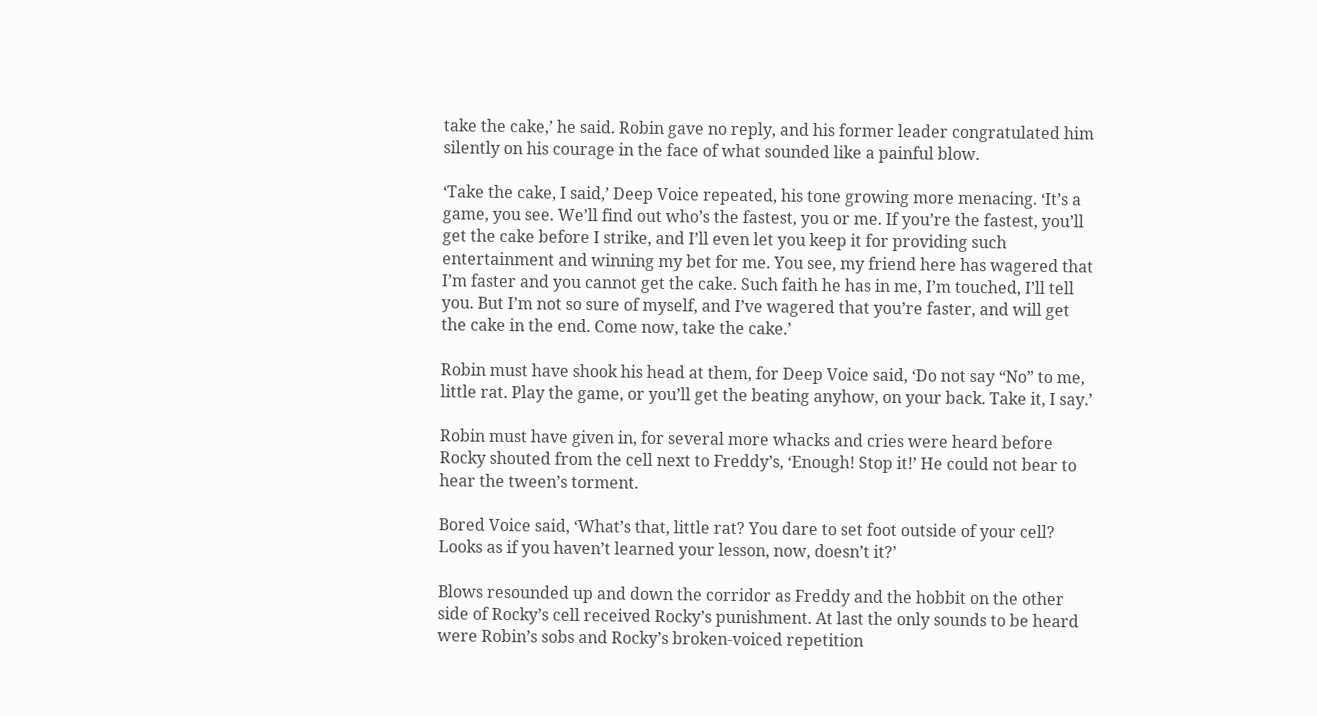take the cake,’ he said. Robin gave no reply, and his former leader congratulated him silently on his courage in the face of what sounded like a painful blow.

‘Take the cake, I said,’ Deep Voice repeated, his tone growing more menacing. ‘It’s a game, you see. We’ll find out who’s the fastest, you or me. If you’re the fastest, you’ll get the cake before I strike, and I’ll even let you keep it for providing such entertainment and winning my bet for me. You see, my friend here has wagered that I’m faster and you cannot get the cake. Such faith he has in me, I’m touched, I’ll tell you. But I’m not so sure of myself, and I’ve wagered that you’re faster, and will get the cake in the end. Come now, take the cake.’

Robin must have shook his head at them, for Deep Voice said, ‘Do not say “No” to me, little rat. Play the game, or you’ll get the beating anyhow, on your back. Take it, I say.’

Robin must have given in, for several more whacks and cries were heard before Rocky shouted from the cell next to Freddy’s, ‘Enough! Stop it!’ He could not bear to hear the tween’s torment.

Bored Voice said, ‘What’s that, little rat? You dare to set foot outside of your cell? Looks as if you haven’t learned your lesson, now, doesn’t it?’

Blows resounded up and down the corridor as Freddy and the hobbit on the other side of Rocky’s cell received Rocky’s punishment. At last the only sounds to be heard were Robin’s sobs and Rocky’s broken-voiced repetition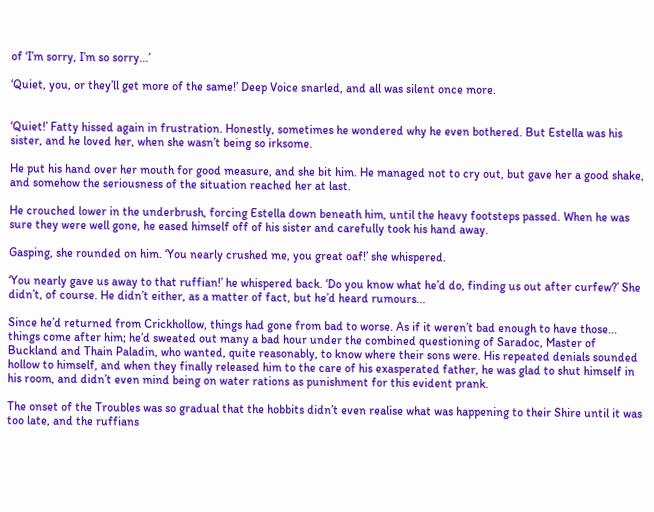of ‘I’m sorry, I’m so sorry...’

‘Quiet, you, or they’ll get more of the same!’ Deep Voice snarled, and all was silent once more.


‘Quiet!’ Fatty hissed again in frustration. Honestly, sometimes he wondered why he even bothered. But Estella was his sister, and he loved her, when she wasn’t being so irksome.

He put his hand over her mouth for good measure, and she bit him. He managed not to cry out, but gave her a good shake, and somehow the seriousness of the situation reached her at last.

He crouched lower in the underbrush, forcing Estella down beneath him, until the heavy footsteps passed. When he was sure they were well gone, he eased himself off of his sister and carefully took his hand away.

Gasping, she rounded on him. ‘You nearly crushed me, you great oaf!’ she whispered.

‘You nearly gave us away to that ruffian!’ he whispered back. ‘Do you know what he’d do, finding us out after curfew?’ She didn’t, of course. He didn’t either, as a matter of fact, but he’d heard rumours...

Since he’d returned from Crickhollow, things had gone from bad to worse. As if it weren’t bad enough to have those... things come after him; he’d sweated out many a bad hour under the combined questioning of Saradoc, Master of Buckland and Thain Paladin, who wanted, quite reasonably, to know where their sons were. His repeated denials sounded hollow to himself, and when they finally released him to the care of his exasperated father, he was glad to shut himself in his room, and didn’t even mind being on water rations as punishment for this evident prank.

The onset of the Troubles was so gradual that the hobbits didn’t even realise what was happening to their Shire until it was too late, and the ruffians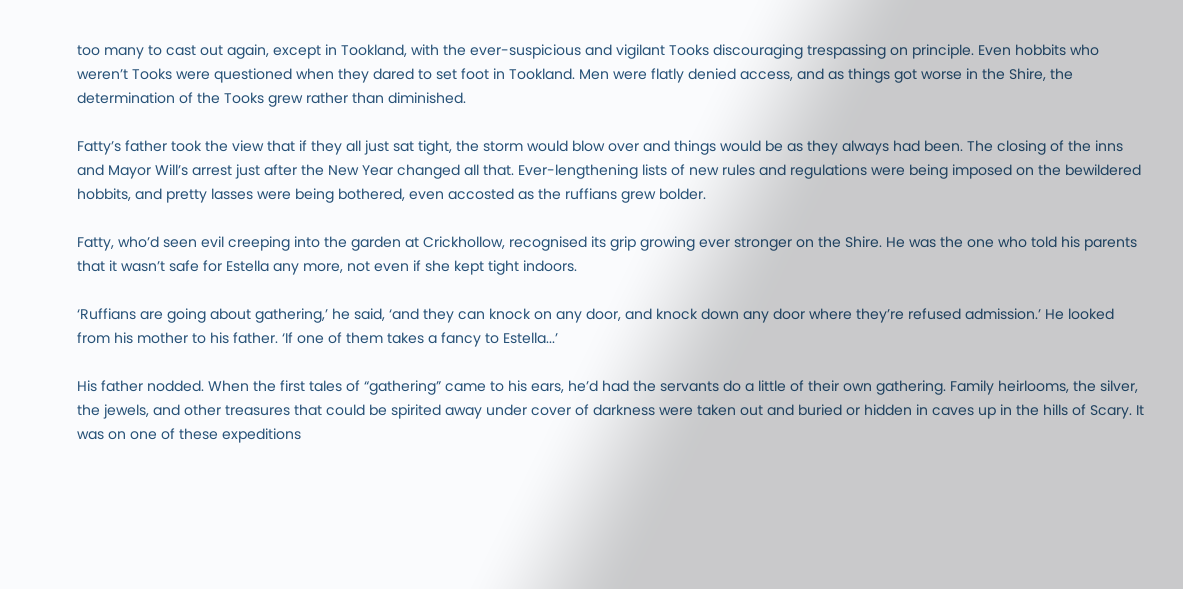too many to cast out again, except in Tookland, with the ever-suspicious and vigilant Tooks discouraging trespassing on principle. Even hobbits who weren’t Tooks were questioned when they dared to set foot in Tookland. Men were flatly denied access, and as things got worse in the Shire, the determination of the Tooks grew rather than diminished.

Fatty’s father took the view that if they all just sat tight, the storm would blow over and things would be as they always had been. The closing of the inns and Mayor Will’s arrest just after the New Year changed all that. Ever-lengthening lists of new rules and regulations were being imposed on the bewildered hobbits, and pretty lasses were being bothered, even accosted as the ruffians grew bolder.

Fatty, who’d seen evil creeping into the garden at Crickhollow, recognised its grip growing ever stronger on the Shire. He was the one who told his parents that it wasn’t safe for Estella any more, not even if she kept tight indoors.

‘Ruffians are going about gathering,’ he said, ‘and they can knock on any door, and knock down any door where they’re refused admission.’ He looked from his mother to his father. ‘If one of them takes a fancy to Estella...’

His father nodded. When the first tales of “gathering” came to his ears, he’d had the servants do a little of their own gathering. Family heirlooms, the silver, the jewels, and other treasures that could be spirited away under cover of darkness were taken out and buried or hidden in caves up in the hills of Scary. It was on one of these expeditions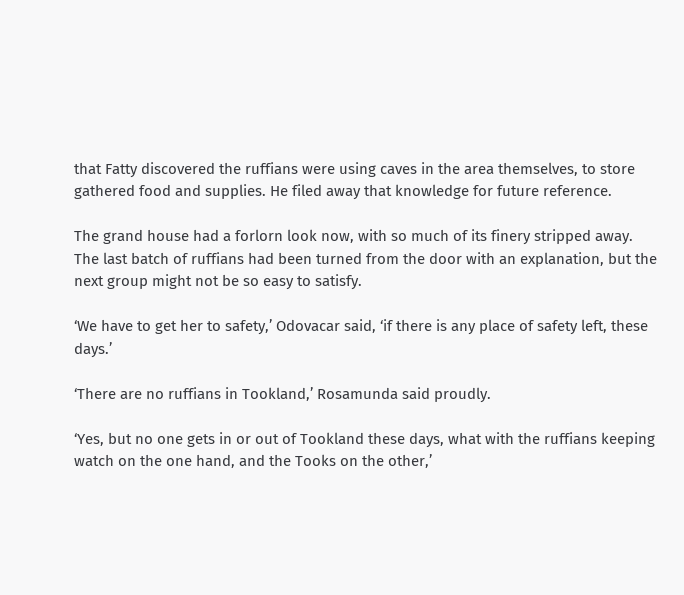that Fatty discovered the ruffians were using caves in the area themselves, to store gathered food and supplies. He filed away that knowledge for future reference.

The grand house had a forlorn look now, with so much of its finery stripped away. The last batch of ruffians had been turned from the door with an explanation, but the next group might not be so easy to satisfy.

‘We have to get her to safety,’ Odovacar said, ‘if there is any place of safety left, these days.’

‘There are no ruffians in Tookland,’ Rosamunda said proudly.

‘Yes, but no one gets in or out of Tookland these days, what with the ruffians keeping watch on the one hand, and the Tooks on the other,’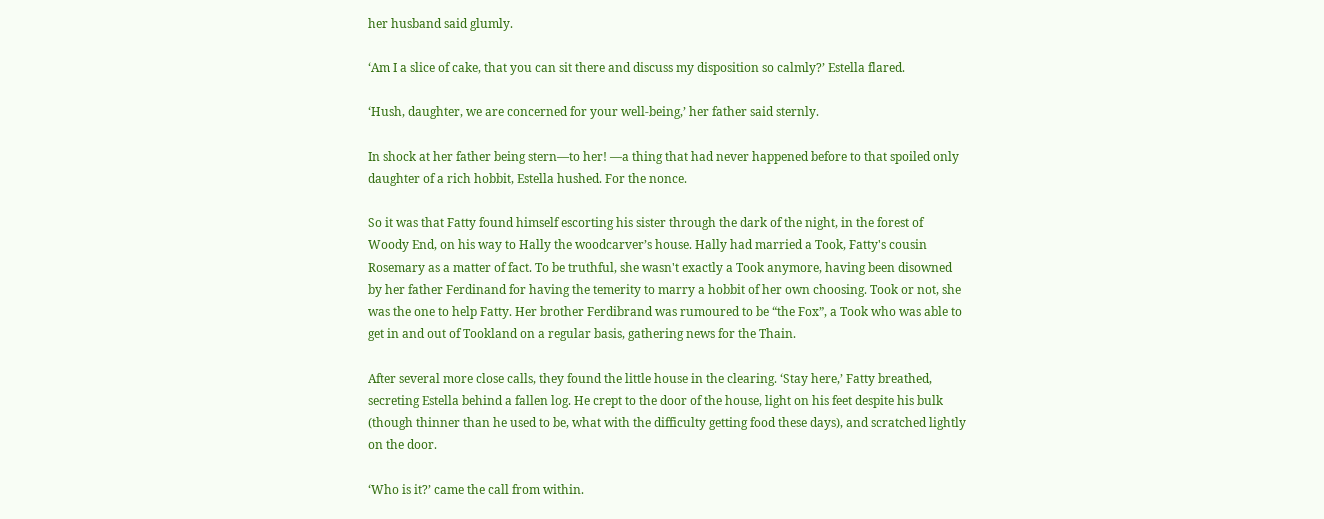her husband said glumly.

‘Am I a slice of cake, that you can sit there and discuss my disposition so calmly?’ Estella flared.

‘Hush, daughter, we are concerned for your well-being,’ her father said sternly.

In shock at her father being stern—to her! —a thing that had never happened before to that spoiled only daughter of a rich hobbit, Estella hushed. For the nonce.

So it was that Fatty found himself escorting his sister through the dark of the night, in the forest of Woody End, on his way to Hally the woodcarver’s house. Hally had married a Took, Fatty's cousin Rosemary as a matter of fact. To be truthful, she wasn't exactly a Took anymore, having been disowned by her father Ferdinand for having the temerity to marry a hobbit of her own choosing. Took or not, she was the one to help Fatty. Her brother Ferdibrand was rumoured to be “the Fox”, a Took who was able to get in and out of Tookland on a regular basis, gathering news for the Thain.

After several more close calls, they found the little house in the clearing. ‘Stay here,’ Fatty breathed, secreting Estella behind a fallen log. He crept to the door of the house, light on his feet despite his bulk (though thinner than he used to be, what with the difficulty getting food these days), and scratched lightly on the door.

‘Who is it?’ came the call from within.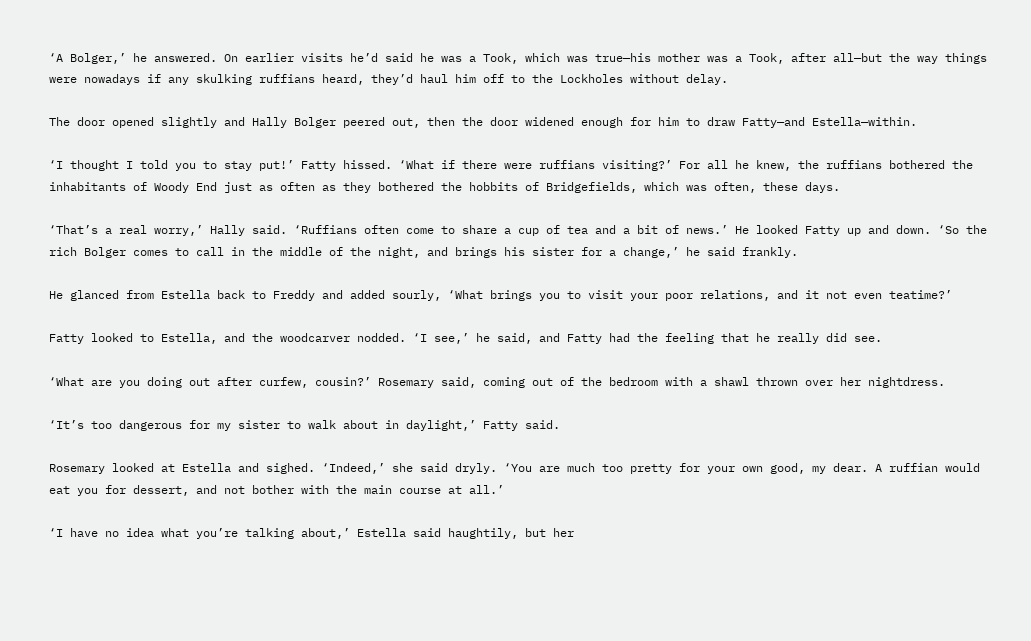‘A Bolger,’ he answered. On earlier visits he’d said he was a Took, which was true—his mother was a Took, after all—but the way things were nowadays if any skulking ruffians heard, they’d haul him off to the Lockholes without delay.

The door opened slightly and Hally Bolger peered out, then the door widened enough for him to draw Fatty—and Estella—within.

‘I thought I told you to stay put!’ Fatty hissed. ‘What if there were ruffians visiting?’ For all he knew, the ruffians bothered the inhabitants of Woody End just as often as they bothered the hobbits of Bridgefields, which was often, these days.

‘That’s a real worry,’ Hally said. ‘Ruffians often come to share a cup of tea and a bit of news.’ He looked Fatty up and down. ‘So the rich Bolger comes to call in the middle of the night, and brings his sister for a change,’ he said frankly.

He glanced from Estella back to Freddy and added sourly, ‘What brings you to visit your poor relations, and it not even teatime?’

Fatty looked to Estella, and the woodcarver nodded. ‘I see,’ he said, and Fatty had the feeling that he really did see.

‘What are you doing out after curfew, cousin?’ Rosemary said, coming out of the bedroom with a shawl thrown over her nightdress.

‘It’s too dangerous for my sister to walk about in daylight,’ Fatty said.

Rosemary looked at Estella and sighed. ‘Indeed,’ she said dryly. ‘You are much too pretty for your own good, my dear. A ruffian would eat you for dessert, and not bother with the main course at all.’

‘I have no idea what you’re talking about,’ Estella said haughtily, but her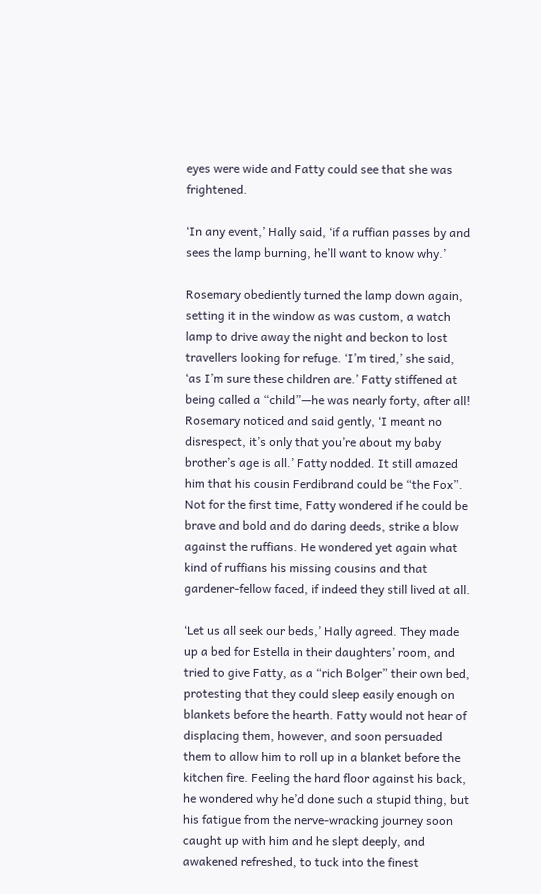eyes were wide and Fatty could see that she was frightened.

‘In any event,’ Hally said, ‘if a ruffian passes by and sees the lamp burning, he’ll want to know why.’

Rosemary obediently turned the lamp down again, setting it in the window as was custom, a watch lamp to drive away the night and beckon to lost travellers looking for refuge. ‘I’m tired,’ she said, ‘as I’m sure these children are.’ Fatty stiffened at being called a “child”—he was nearly forty, after all! Rosemary noticed and said gently, ‘I meant no disrespect, it’s only that you’re about my baby brother’s age is all.’ Fatty nodded. It still amazed him that his cousin Ferdibrand could be “the Fox”. Not for the first time, Fatty wondered if he could be brave and bold and do daring deeds, strike a blow against the ruffians. He wondered yet again what kind of ruffians his missing cousins and that gardener-fellow faced, if indeed they still lived at all.

‘Let us all seek our beds,’ Hally agreed. They made up a bed for Estella in their daughters’ room, and tried to give Fatty, as a “rich Bolger” their own bed, protesting that they could sleep easily enough on blankets before the hearth. Fatty would not hear of displacing them, however, and soon persuaded them to allow him to roll up in a blanket before the kitchen fire. Feeling the hard floor against his back, he wondered why he’d done such a stupid thing, but his fatigue from the nerve-wracking journey soon caught up with him and he slept deeply, and awakened refreshed, to tuck into the finest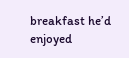breakfast he’d enjoyed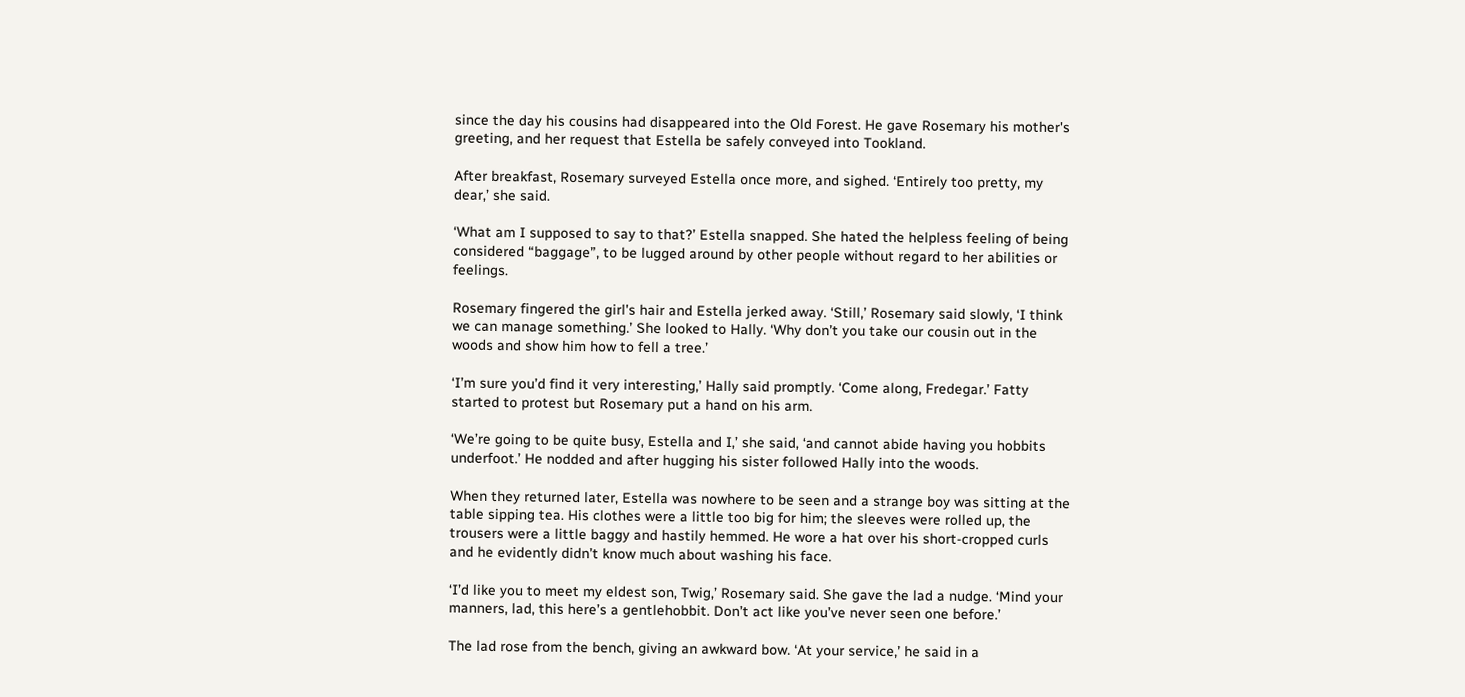since the day his cousins had disappeared into the Old Forest. He gave Rosemary his mother's greeting, and her request that Estella be safely conveyed into Tookland.

After breakfast, Rosemary surveyed Estella once more, and sighed. ‘Entirely too pretty, my dear,’ she said.

‘What am I supposed to say to that?’ Estella snapped. She hated the helpless feeling of being considered “baggage”, to be lugged around by other people without regard to her abilities or feelings.

Rosemary fingered the girl's hair and Estella jerked away. ‘Still,’ Rosemary said slowly, ‘I think we can manage something.’ She looked to Hally. ‘Why don’t you take our cousin out in the woods and show him how to fell a tree.’

‘I’m sure you’d find it very interesting,’ Hally said promptly. ‘Come along, Fredegar.’ Fatty started to protest but Rosemary put a hand on his arm.

‘We’re going to be quite busy, Estella and I,’ she said, ‘and cannot abide having you hobbits underfoot.’ He nodded and after hugging his sister followed Hally into the woods.

When they returned later, Estella was nowhere to be seen and a strange boy was sitting at the table sipping tea. His clothes were a little too big for him; the sleeves were rolled up, the trousers were a little baggy and hastily hemmed. He wore a hat over his short-cropped curls and he evidently didn’t know much about washing his face.

‘I’d like you to meet my eldest son, Twig,’ Rosemary said. She gave the lad a nudge. ‘Mind your manners, lad, this here’s a gentlehobbit. Don’t act like you’ve never seen one before.’

The lad rose from the bench, giving an awkward bow. ‘At your service,’ he said in a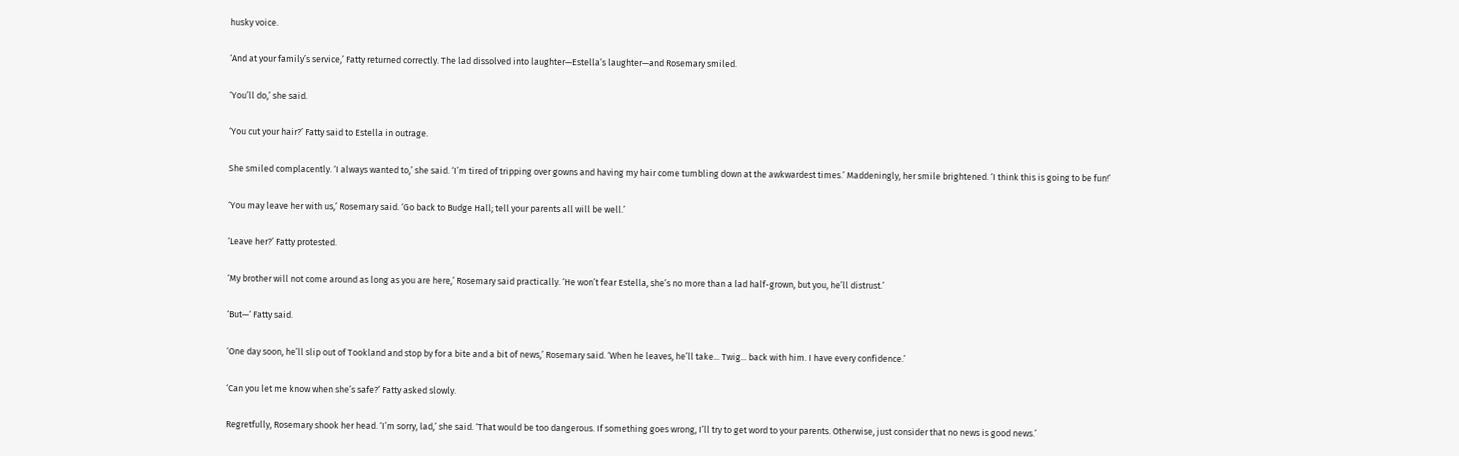husky voice.

‘And at your family’s service,’ Fatty returned correctly. The lad dissolved into laughter—Estella’s laughter—and Rosemary smiled.

‘You’ll do,’ she said.

‘You cut your hair?’ Fatty said to Estella in outrage.

She smiled complacently. ‘I always wanted to,’ she said. ‘I’m tired of tripping over gowns and having my hair come tumbling down at the awkwardest times.’ Maddeningly, her smile brightened. ‘I think this is going to be fun!’

‘You may leave her with us,’ Rosemary said. ‘Go back to Budge Hall; tell your parents all will be well.’

‘Leave her?’ Fatty protested.

‘My brother will not come around as long as you are here,’ Rosemary said practically. ‘He won’t fear Estella, she’s no more than a lad half-grown, but you, he’ll distrust.’

‘But—‘ Fatty said.

‘One day soon, he’ll slip out of Tookland and stop by for a bite and a bit of news,’ Rosemary said. ‘When he leaves, he’ll take... Twig... back with him. I have every confidence.’

‘Can you let me know when she’s safe?’ Fatty asked slowly.

Regretfully, Rosemary shook her head. ‘I’m sorry, lad,’ she said. ‘That would be too dangerous. If something goes wrong, I’ll try to get word to your parents. Otherwise, just consider that no news is good news.’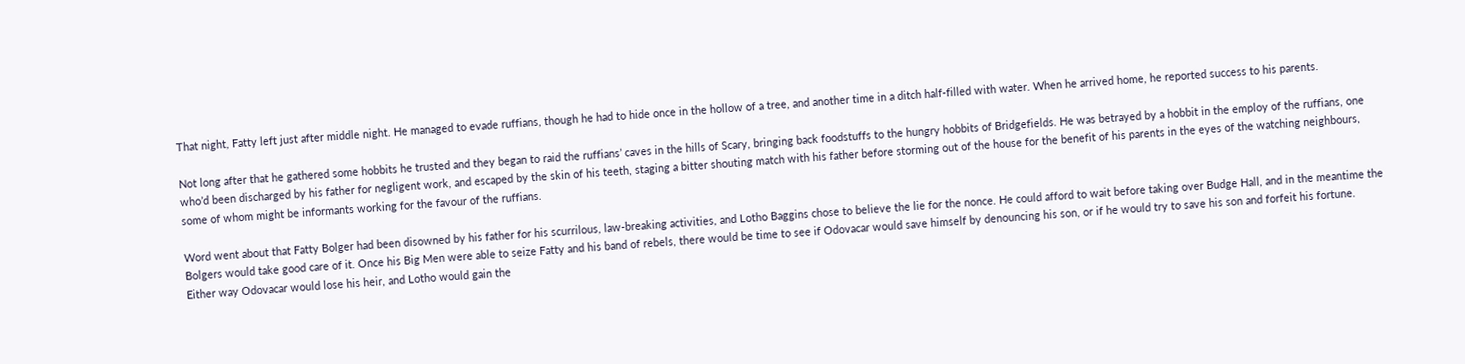That night, Fatty left just after middle night. He managed to evade ruffians, though he had to hide once in the hollow of a tree, and another time in a ditch half-filled with water. When he arrived home, he reported success to his parents.

Not long after that he gathered some hobbits he trusted and they began to raid the ruffians’ caves in the hills of Scary, bringing back foodstuffs to the hungry hobbits of Bridgefields. He was betrayed by a hobbit in the employ of the ruffians, one who’d been discharged by his father for negligent work, and escaped by the skin of his teeth, staging a bitter shouting match with his father before storming out of the house for the benefit of his parents in the eyes of the watching neighbours, some of whom might be informants working for the favour of the ruffians.

Word went about that Fatty Bolger had been disowned by his father for his scurrilous, law-breaking activities, and Lotho Baggins chose to believe the lie for the nonce. He could afford to wait before taking over Budge Hall, and in the meantime the Bolgers would take good care of it. Once his Big Men were able to seize Fatty and his band of rebels, there would be time to see if Odovacar would save himself by denouncing his son, or if he would try to save his son and forfeit his fortune. Either way Odovacar would lose his heir, and Lotho would gain the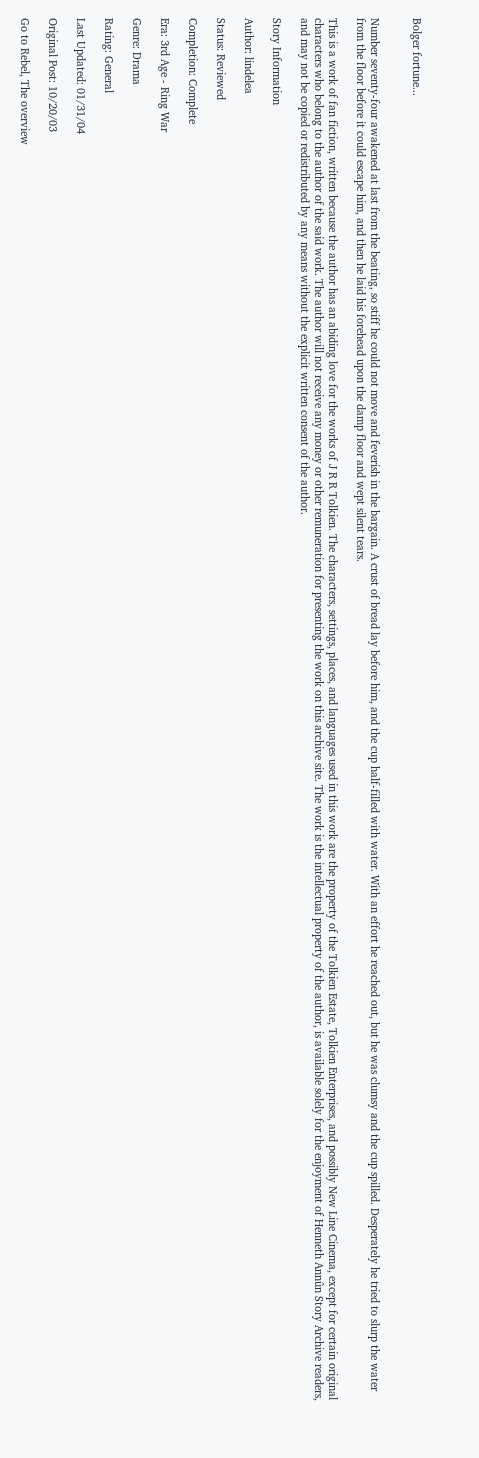Bolger fortune...


Number seventy-four awakened at last from the beating, so stiff he could not move and feverish in the bargain. A crust of bread lay before him, and the cup half-filled with water. With an effort he reached out, but he was clumsy and the cup spilled. Desperately he tried to slurp the water from the floor before it could escape him, and then he laid his forehead upon the damp floor and wept silent tears.

This is a work of fan fiction, written because the author has an abiding love for the works of J R R Tolkien. The characters, settings, places, and languages used in this work are the property of the Tolkien Estate, Tolkien Enterprises, and possibly New Line Cinema, except for certain original characters who belong to the author of the said work. The author will not receive any money or other remuneration for presenting the work on this archive site. The work is the intellectual property of the author, is available solely for the enjoyment of Henneth Annûn Story Archive readers, and may not be copied or redistributed by any means without the explicit written consent of the author.

Story Information

Author: lindelea

Status: Reviewed

Completion: Complete

Era: 3rd Age - Ring War

Genre: Drama

Rating: General

Last Updated: 01/31/04

Original Post: 10/20/03

Go to Rebel, The overview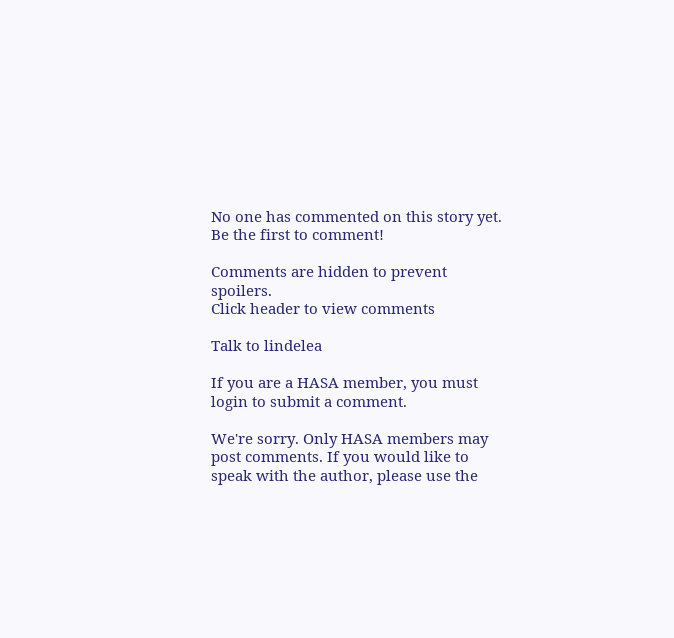No one has commented on this story yet. Be the first to comment!

Comments are hidden to prevent spoilers.
Click header to view comments

Talk to lindelea

If you are a HASA member, you must login to submit a comment.

We're sorry. Only HASA members may post comments. If you would like to speak with the author, please use the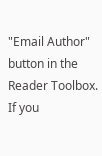"Email Author" button in the Reader Toolbox. If you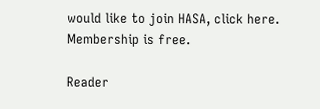would like to join HASA, click here. Membership is free.

Reader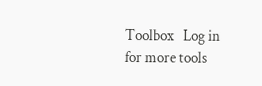Toolbox   Log in for more tools